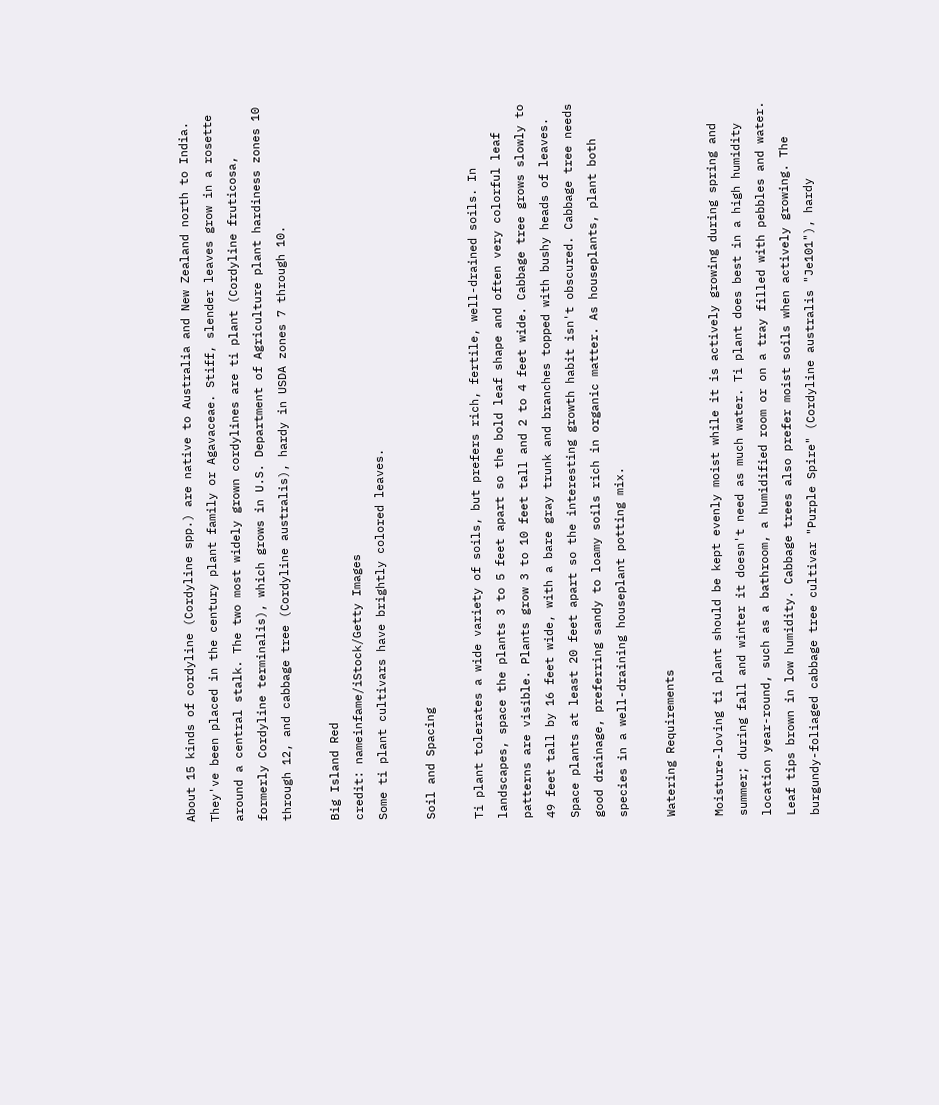About 15 kinds of cordyline (Cordyline spp.) are native to Australia and New Zealand north to India. They've been placed in the century plant family or Agavaceae. Stiff, slender leaves grow in a rosette around a central stalk. The two most widely grown cordylines are ti plant (Cordyline fruticosa, formerly Cordyline terminalis), which grows in U.S. Department of Agriculture plant hardiness zones 10 through 12, and cabbage tree (Cordyline australis), hardy in USDA zones 7 through 10.

Big Island Red
credit: nameinfame/iStock/Getty Images
Some ti plant cultivars have brightly colored leaves.

Soil and Spacing

Ti plant tolerates a wide variety of soils, but prefers rich, fertile, well-drained soils. In landscapes, space the plants 3 to 5 feet apart so the bold leaf shape and often very colorful leaf patterns are visible. Plants grow 3 to 10 feet tall and 2 to 4 feet wide. Cabbage tree grows slowly to 49 feet tall by 16 feet wide, with a bare gray trunk and branches topped with bushy heads of leaves. Space plants at least 20 feet apart so the interesting growth habit isn't obscured. Cabbage tree needs good drainage, preferring sandy to loamy soils rich in organic matter. As houseplants, plant both species in a well-draining houseplant potting mix.

Watering Requirements

Moisture-loving ti plant should be kept evenly moist while it is actively growing during spring and summer; during fall and winter it doesn't need as much water. Ti plant does best in a high humidity location year-round, such as a bathroom, a humidified room or on a tray filled with pebbles and water. Leaf tips brown in low humidity. Cabbage trees also prefer moist soils when actively growing. The burgundy-foliaged cabbage tree cultivar "Purple Spire" (Cordyline australis "Je101"), hardy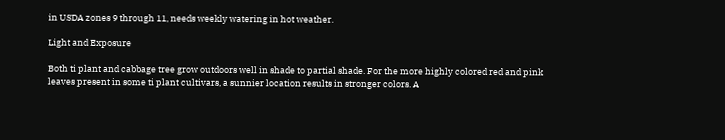in USDA zones 9 through 11, needs weekly watering in hot weather.

Light and Exposure

Both ti plant and cabbage tree grow outdoors well in shade to partial shade. For the more highly colored red and pink leaves present in some ti plant cultivars, a sunnier location results in stronger colors. A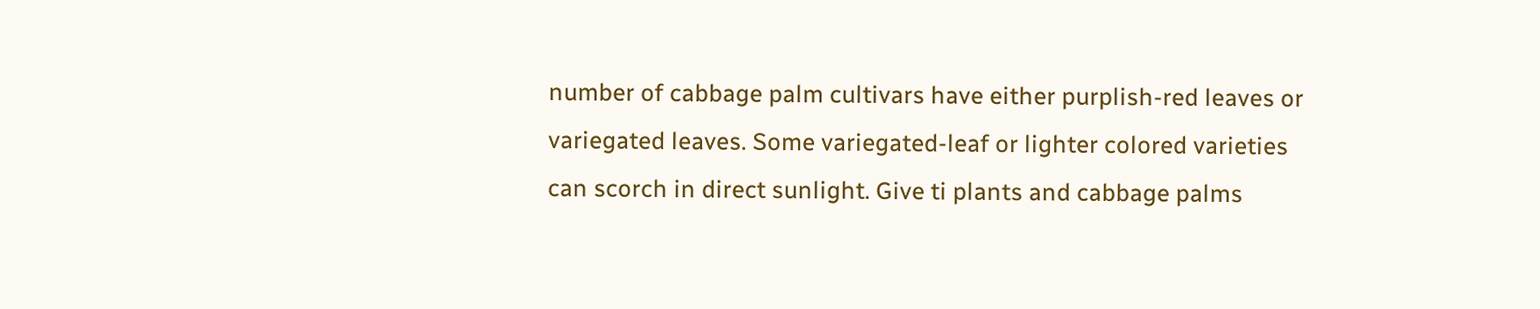number of cabbage palm cultivars have either purplish-red leaves or variegated leaves. Some variegated-leaf or lighter colored varieties can scorch in direct sunlight. Give ti plants and cabbage palms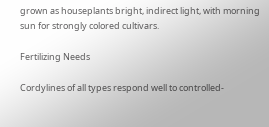grown as houseplants bright, indirect light, with morning sun for strongly colored cultivars.

Fertilizing Needs

Cordylines of all types respond well to controlled-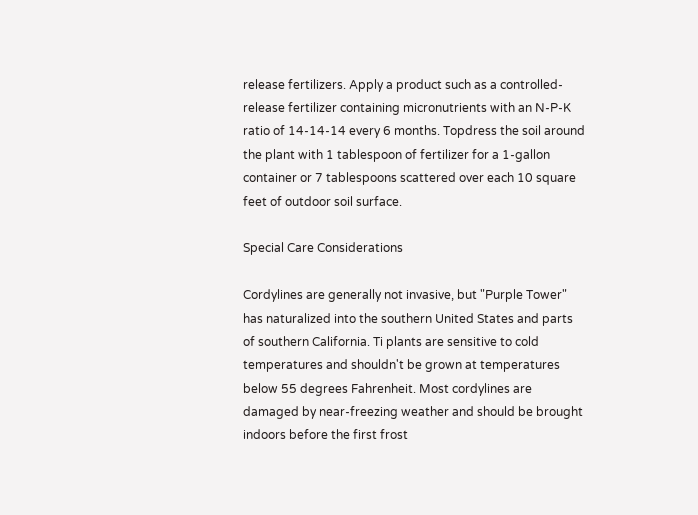release fertilizers. Apply a product such as a controlled-release fertilizer containing micronutrients with an N-P-K ratio of 14-14-14 every 6 months. Topdress the soil around the plant with 1 tablespoon of fertilizer for a 1-gallon container or 7 tablespoons scattered over each 10 square feet of outdoor soil surface.

Special Care Considerations

Cordylines are generally not invasive, but "Purple Tower" has naturalized into the southern United States and parts of southern California. Ti plants are sensitive to cold temperatures and shouldn't be grown at temperatures below 55 degrees Fahrenheit. Most cordylines are damaged by near-freezing weather and should be brought indoors before the first frost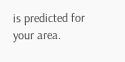is predicted for your area.